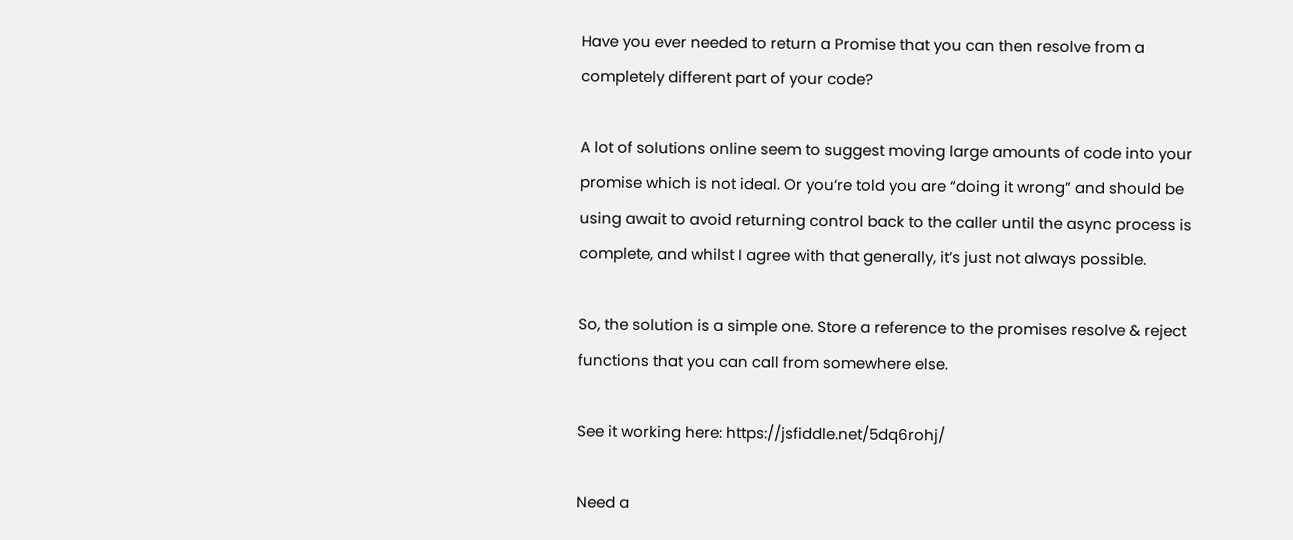Have you ever needed to return a Promise that you can then resolve from a completely different part of your code?

A lot of solutions online seem to suggest moving large amounts of code into your promise which is not ideal. Or you’re told you are “doing it wrong” and should be using await to avoid returning control back to the caller until the async process is complete, and whilst I agree with that generally, it’s just not always possible.

So, the solution is a simple one. Store a reference to the promises resolve & reject functions that you can call from somewhere else.

See it working here: https://jsfiddle.net/5dq6rohj/

Need a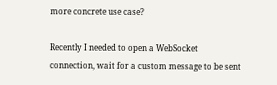more concrete use case?

Recently I needed to open a WebSocket connection, wait for a custom message to be sent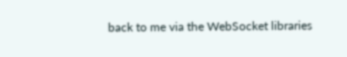back to me via the WebSocket libraries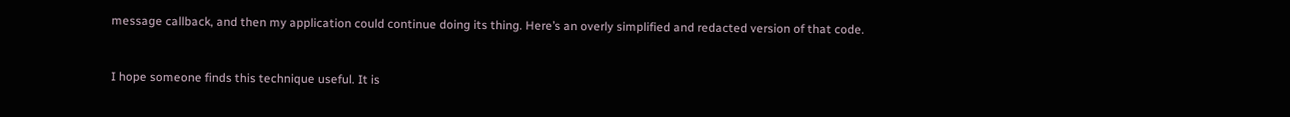message callback, and then my application could continue doing its thing. Here’s an overly simplified and redacted version of that code.


I hope someone finds this technique useful. It is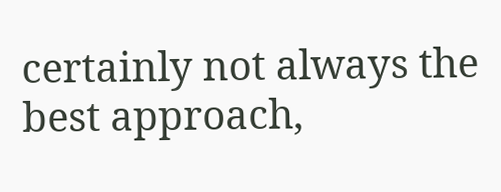certainly not always the best approach,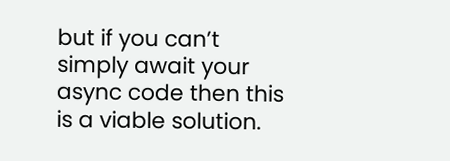but if you can’t simply await your async code then this is a viable solution.